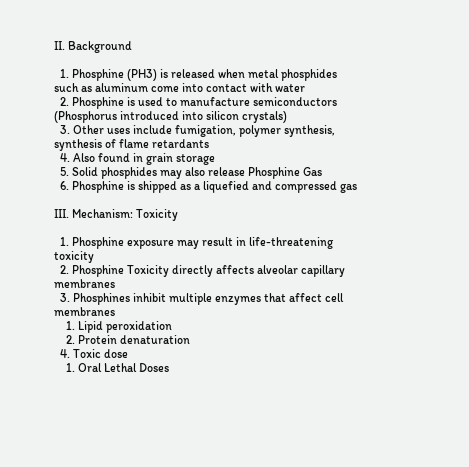II. Background

  1. Phosphine (PH3) is released when metal phosphides such as aluminum come into contact with water
  2. Phosphine is used to manufacture semiconductors (Phosphorus introduced into silicon crystals)
  3. Other uses include fumigation, polymer synthesis, synthesis of flame retardants
  4. Also found in grain storage
  5. Solid phosphides may also release Phosphine Gas
  6. Phosphine is shipped as a liquefied and compressed gas

III. Mechanism: Toxicity

  1. Phosphine exposure may result in life-threatening toxicity
  2. Phosphine Toxicity directly affects alveolar capillary membranes
  3. Phosphines inhibit multiple enzymes that affect cell membranes
    1. Lipid peroxidation
    2. Protein denaturation
  4. Toxic dose
    1. Oral Lethal Doses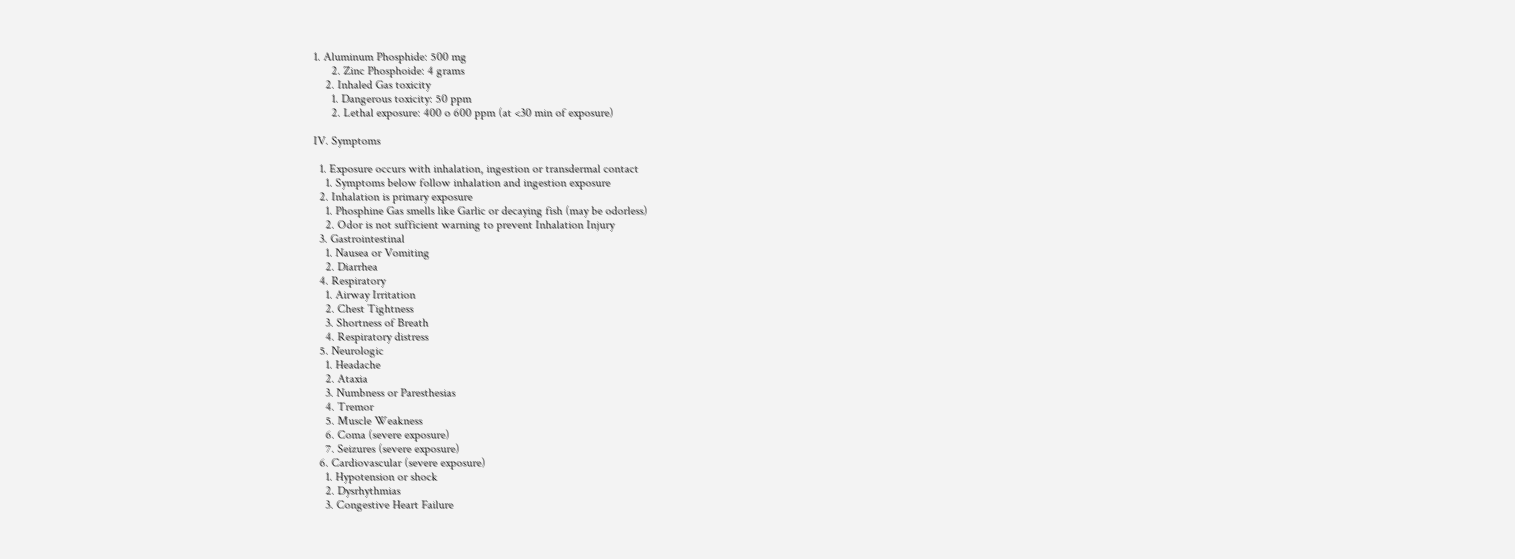1. Aluminum Phosphide: 500 mg
      2. Zinc Phosphoide: 4 grams
    2. Inhaled Gas toxicity
      1. Dangerous toxicity: 50 ppm
      2. Lethal exposure: 400 o 600 ppm (at <30 min of exposure)

IV. Symptoms

  1. Exposure occurs with inhalation, ingestion or transdermal contact
    1. Symptoms below follow inhalation and ingestion exposure
  2. Inhalation is primary exposure
    1. Phosphine Gas smells like Garlic or decaying fish (may be odorless)
    2. Odor is not sufficient warning to prevent Inhalation Injury
  3. Gastrointestinal
    1. Nausea or Vomiting
    2. Diarrhea
  4. Respiratory
    1. Airway Irritation
    2. Chest Tightness
    3. Shortness of Breath
    4. Respiratory distress
  5. Neurologic
    1. Headache
    2. Ataxia
    3. Numbness or Paresthesias
    4. Tremor
    5. Muscle Weakness
    6. Coma (severe exposure)
    7. Seizures (severe exposure)
  6. Cardiovascular (severe exposure)
    1. Hypotension or shock
    2. Dysrhythmias
    3. Congestive Heart Failure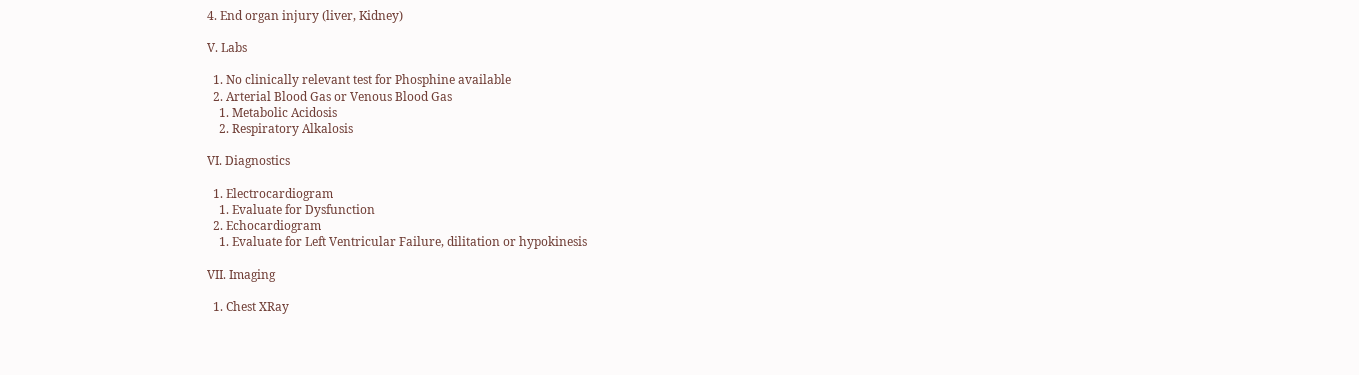4. End organ injury (liver, Kidney)

V. Labs

  1. No clinically relevant test for Phosphine available
  2. Arterial Blood Gas or Venous Blood Gas
    1. Metabolic Acidosis
    2. Respiratory Alkalosis

VI. Diagnostics

  1. Electrocardiogram
    1. Evaluate for Dysfunction
  2. Echocardiogram
    1. Evaluate for Left Ventricular Failure, dilitation or hypokinesis

VII. Imaging

  1. Chest XRay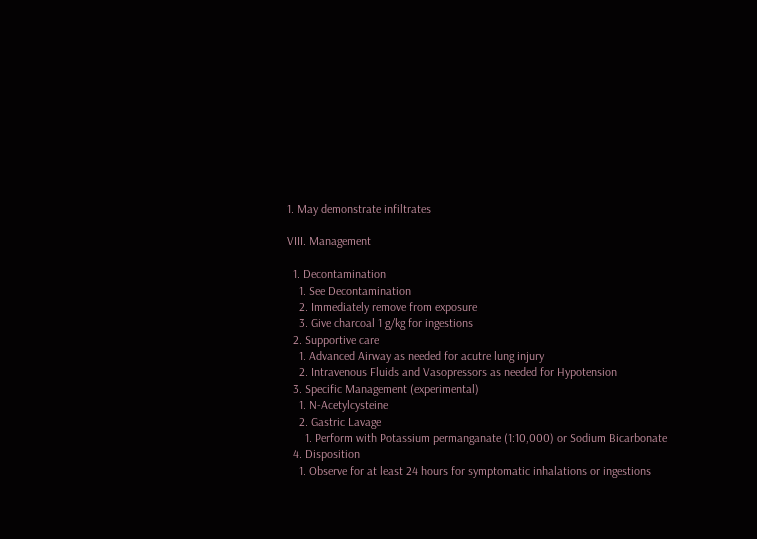1. May demonstrate infiltrates

VIII. Management

  1. Decontamination
    1. See Decontamination
    2. Immediately remove from exposure
    3. Give charcoal 1 g/kg for ingestions
  2. Supportive care
    1. Advanced Airway as needed for acutre lung injury
    2. Intravenous Fluids and Vasopressors as needed for Hypotension
  3. Specific Management (experimental)
    1. N-Acetylcysteine
    2. Gastric Lavage
      1. Perform with Potassium permanganate (1:10,000) or Sodium Bicarbonate
  4. Disposition
    1. Observe for at least 24 hours for symptomatic inhalations or ingestions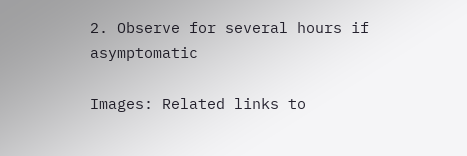2. Observe for several hours if asymptomatic

Images: Related links to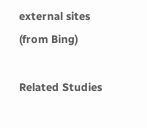external sites (from Bing)

Related Studies